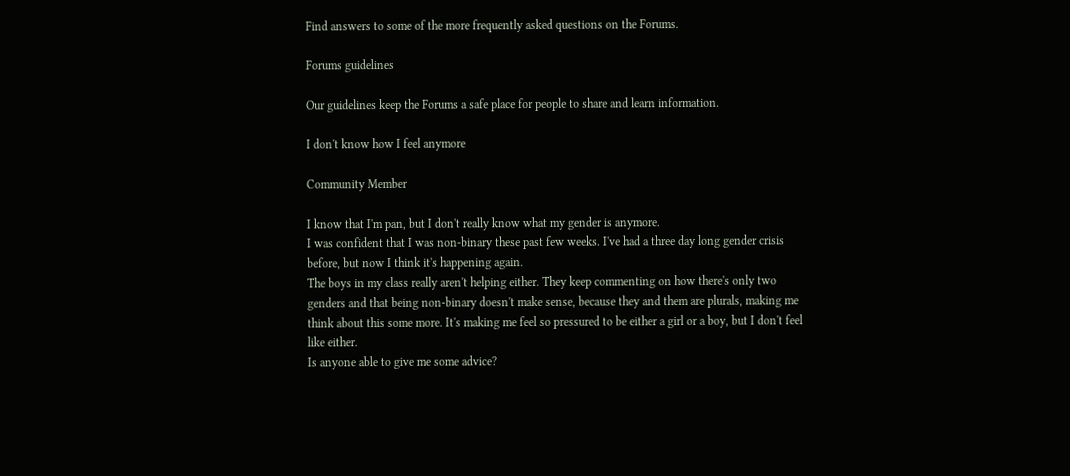Find answers to some of the more frequently asked questions on the Forums.

Forums guidelines

Our guidelines keep the Forums a safe place for people to share and learn information.

I don't know how I feel anymore

Community Member

I know that I'm pan, but I don't really know what my gender is anymore.
I was confident that I was non-binary these past few weeks. I've had a three day long gender crisis before, but now I think it's happening again.
The boys in my class really aren't helping either. They keep commenting on how there's only two genders and that being non-binary doesn't make sense, because they and them are plurals, making me think about this some more. It's making me feel so pressured to be either a girl or a boy, but I don't feel like either.
Is anyone able to give me some advice?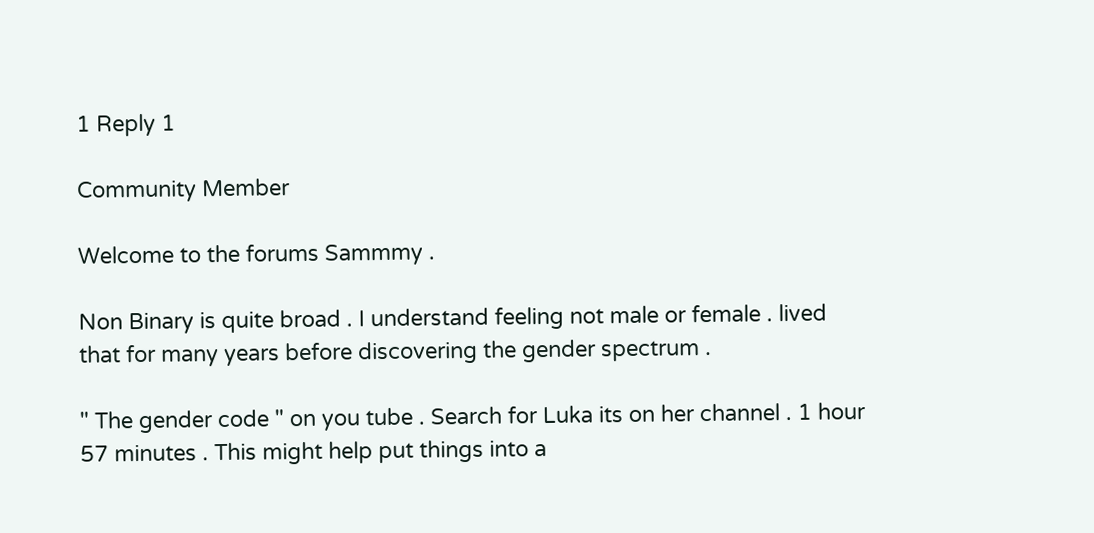1 Reply 1

Community Member

Welcome to the forums Sammmy .

Non Binary is quite broad . I understand feeling not male or female . lived that for many years before discovering the gender spectrum .

" The gender code " on you tube . Search for Luka its on her channel . 1 hour 57 minutes . This might help put things into a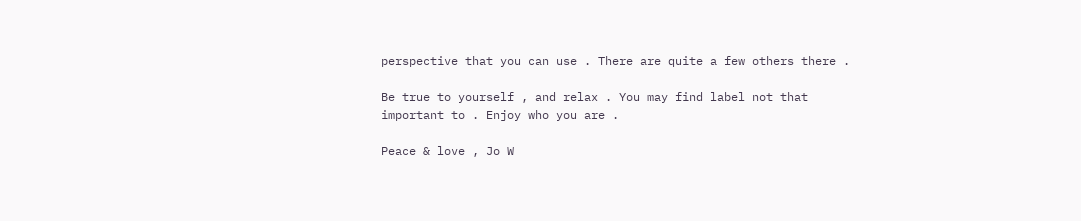perspective that you can use . There are quite a few others there .

Be true to yourself , and relax . You may find label not that important to . Enjoy who you are .

Peace & love , Jo W